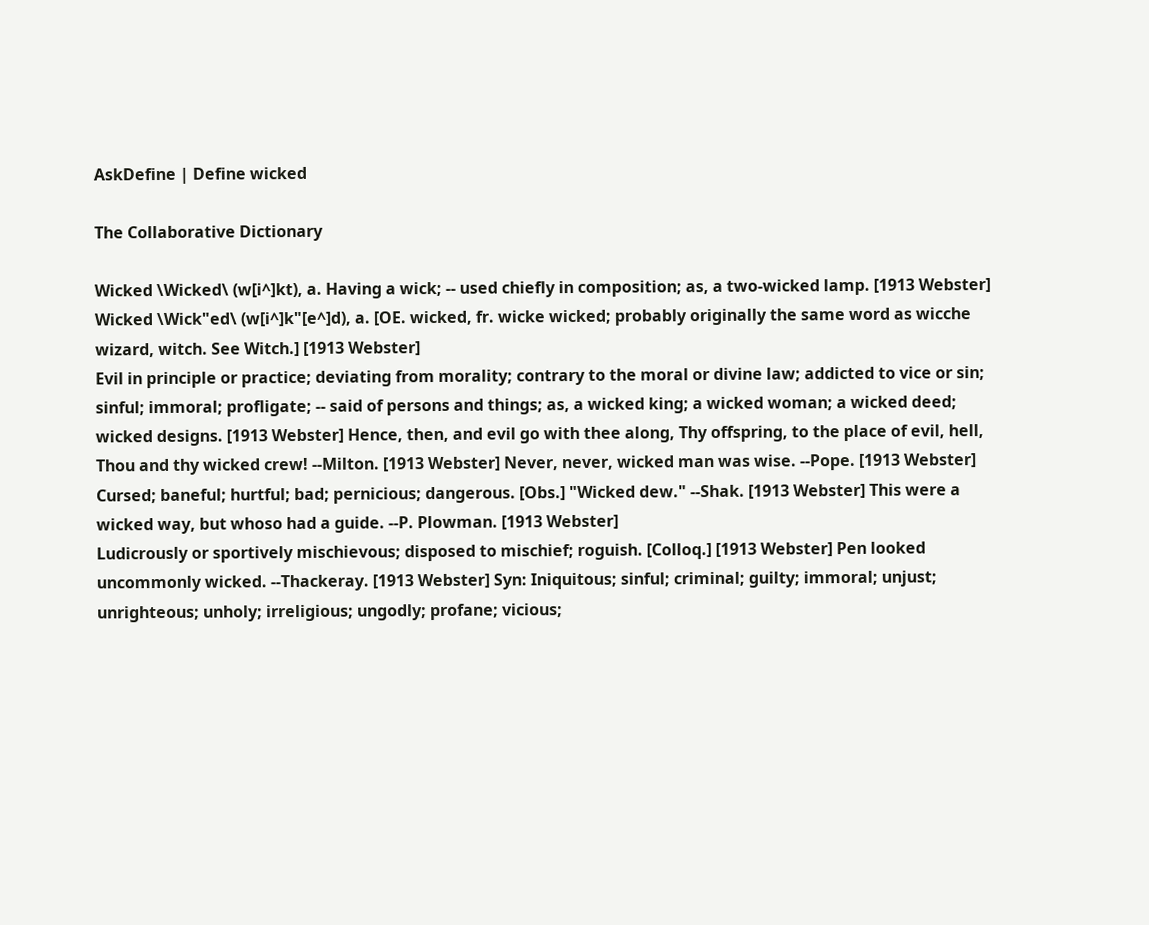AskDefine | Define wicked

The Collaborative Dictionary

Wicked \Wicked\ (w[i^]kt), a. Having a wick; -- used chiefly in composition; as, a two-wicked lamp. [1913 Webster]
Wicked \Wick"ed\ (w[i^]k"[e^]d), a. [OE. wicked, fr. wicke wicked; probably originally the same word as wicche wizard, witch. See Witch.] [1913 Webster]
Evil in principle or practice; deviating from morality; contrary to the moral or divine law; addicted to vice or sin; sinful; immoral; profligate; -- said of persons and things; as, a wicked king; a wicked woman; a wicked deed; wicked designs. [1913 Webster] Hence, then, and evil go with thee along, Thy offspring, to the place of evil, hell, Thou and thy wicked crew! --Milton. [1913 Webster] Never, never, wicked man was wise. --Pope. [1913 Webster]
Cursed; baneful; hurtful; bad; pernicious; dangerous. [Obs.] "Wicked dew." --Shak. [1913 Webster] This were a wicked way, but whoso had a guide. --P. Plowman. [1913 Webster]
Ludicrously or sportively mischievous; disposed to mischief; roguish. [Colloq.] [1913 Webster] Pen looked uncommonly wicked. --Thackeray. [1913 Webster] Syn: Iniquitous; sinful; criminal; guilty; immoral; unjust; unrighteous; unholy; irreligious; ungodly; profane; vicious;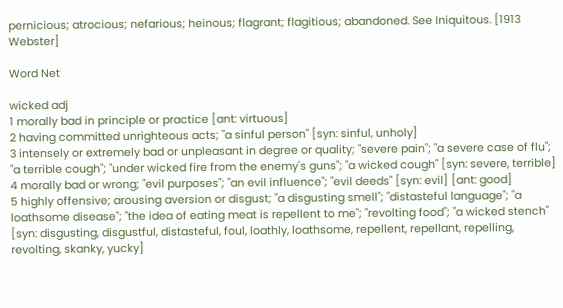pernicious; atrocious; nefarious; heinous; flagrant; flagitious; abandoned. See Iniquitous. [1913 Webster]

Word Net

wicked adj
1 morally bad in principle or practice [ant: virtuous]
2 having committed unrighteous acts; "a sinful person" [syn: sinful, unholy]
3 intensely or extremely bad or unpleasant in degree or quality; "severe pain"; "a severe case of flu"; "a terrible cough"; "under wicked fire from the enemy's guns"; "a wicked cough" [syn: severe, terrible]
4 morally bad or wrong; "evil purposes"; "an evil influence"; "evil deeds" [syn: evil] [ant: good]
5 highly offensive; arousing aversion or disgust; "a disgusting smell"; "distasteful language"; "a loathsome disease"; "the idea of eating meat is repellent to me"; "revolting food"; "a wicked stench" [syn: disgusting, disgustful, distasteful, foul, loathly, loathsome, repellent, repellant, repelling, revolting, skanky, yucky]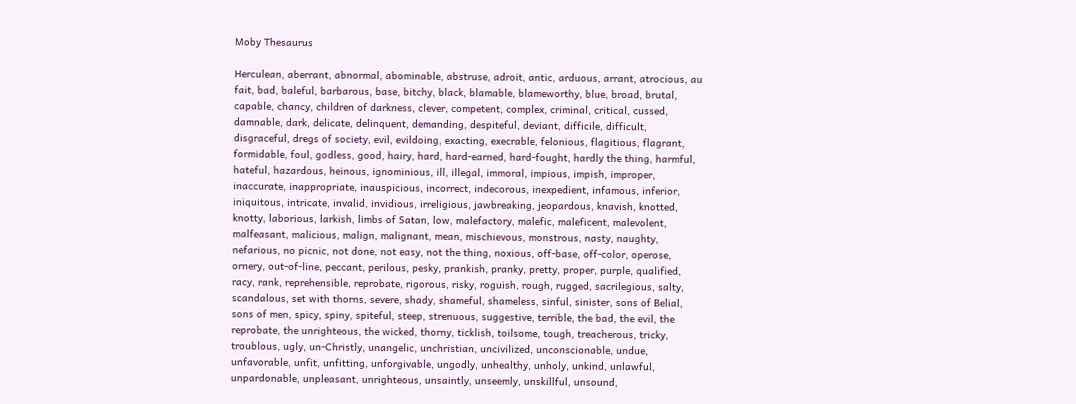Moby Thesaurus

Herculean, aberrant, abnormal, abominable, abstruse, adroit, antic, arduous, arrant, atrocious, au fait, bad, baleful, barbarous, base, bitchy, black, blamable, blameworthy, blue, broad, brutal, capable, chancy, children of darkness, clever, competent, complex, criminal, critical, cussed, damnable, dark, delicate, delinquent, demanding, despiteful, deviant, difficile, difficult, disgraceful, dregs of society, evil, evildoing, exacting, execrable, felonious, flagitious, flagrant, formidable, foul, godless, good, hairy, hard, hard-earned, hard-fought, hardly the thing, harmful, hateful, hazardous, heinous, ignominious, ill, illegal, immoral, impious, impish, improper, inaccurate, inappropriate, inauspicious, incorrect, indecorous, inexpedient, infamous, inferior, iniquitous, intricate, invalid, invidious, irreligious, jawbreaking, jeopardous, knavish, knotted, knotty, laborious, larkish, limbs of Satan, low, malefactory, malefic, maleficent, malevolent, malfeasant, malicious, malign, malignant, mean, mischievous, monstrous, nasty, naughty, nefarious, no picnic, not done, not easy, not the thing, noxious, off-base, off-color, operose, ornery, out-of-line, peccant, perilous, pesky, prankish, pranky, pretty, proper, purple, qualified, racy, rank, reprehensible, reprobate, rigorous, risky, roguish, rough, rugged, sacrilegious, salty, scandalous, set with thorns, severe, shady, shameful, shameless, sinful, sinister, sons of Belial, sons of men, spicy, spiny, spiteful, steep, strenuous, suggestive, terrible, the bad, the evil, the reprobate, the unrighteous, the wicked, thorny, ticklish, toilsome, tough, treacherous, tricky, troublous, ugly, un-Christly, unangelic, unchristian, uncivilized, unconscionable, undue, unfavorable, unfit, unfitting, unforgivable, ungodly, unhealthy, unholy, unkind, unlawful, unpardonable, unpleasant, unrighteous, unsaintly, unseemly, unskillful, unsound,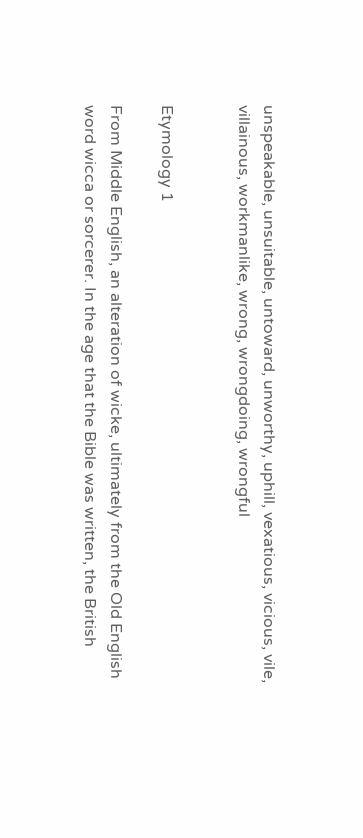unspeakable, unsuitable, untoward, unworthy, uphill, vexatious, vicious, vile, villainous, workmanlike, wrong, wrongdoing, wrongful


Etymology 1

From Middle English, an alteration of wicke, ultimately from the Old English word wicca or sorcerer. In the age that the Bible was written, the British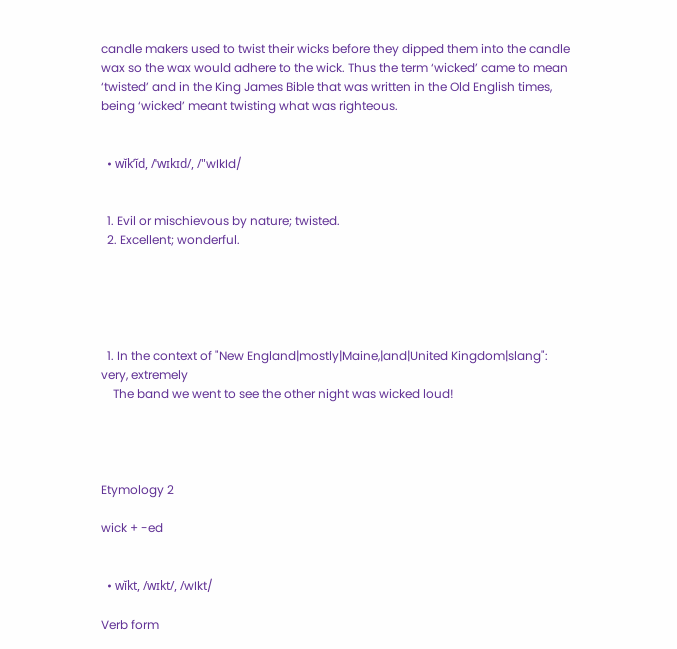candle makers used to twist their wicks before they dipped them into the candle wax so the wax would adhere to the wick. Thus the term ‘wicked’ came to mean ‘twisted’ and in the King James Bible that was written in the Old English times, being ‘wicked’ meant twisting what was righteous.


  • wĭkʹĭd, /ˈwɪkɪd/, /"wIkId/


  1. Evil or mischievous by nature; twisted.
  2. Excellent; wonderful.





  1. In the context of "New England|mostly|Maine,|and|United Kingdom|slang": very, extremely
    The band we went to see the other night was wicked loud!




Etymology 2

wick + -ed


  • wĭkt, /wɪkt/, /wIkt/

Verb form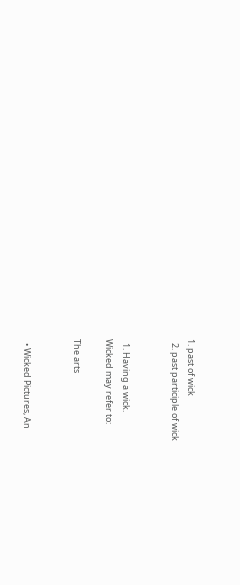1. past of wick
  2. past participle of wick


  1. Having a wick.
Wicked may refer to:

The arts


  • Wicked Pictures, An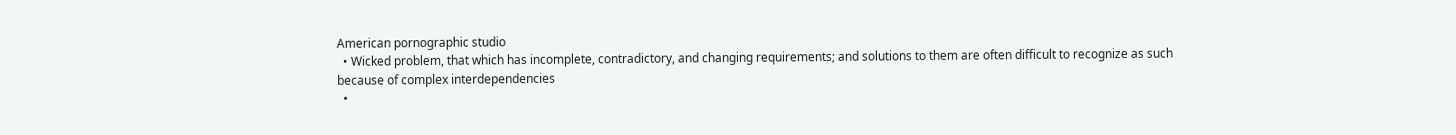American pornographic studio
  • Wicked problem, that which has incomplete, contradictory, and changing requirements; and solutions to them are often difficult to recognize as such because of complex interdependencies
  •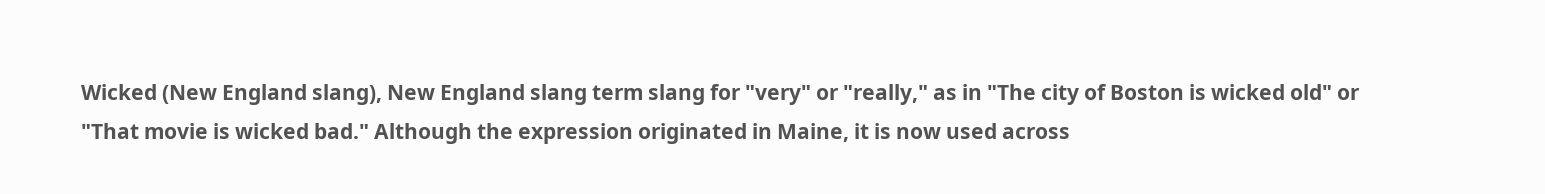Wicked (New England slang), New England slang term slang for "very" or "really," as in "The city of Boston is wicked old" or "That movie is wicked bad." Although the expression originated in Maine, it is now used across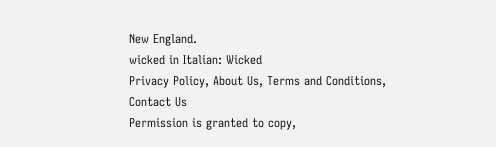New England.
wicked in Italian: Wicked
Privacy Policy, About Us, Terms and Conditions, Contact Us
Permission is granted to copy,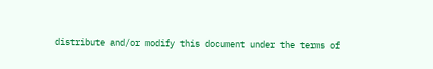distribute and/or modify this document under the terms of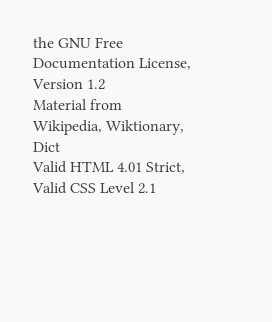the GNU Free Documentation License, Version 1.2
Material from Wikipedia, Wiktionary, Dict
Valid HTML 4.01 Strict, Valid CSS Level 2.1